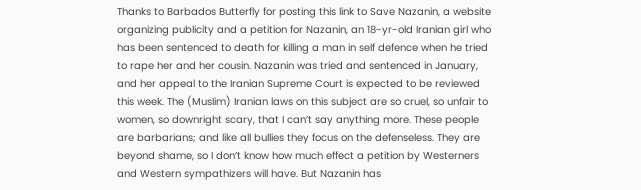Thanks to Barbados Butterfly for posting this link to Save Nazanin, a website organizing publicity and a petition for Nazanin, an 18-yr-old Iranian girl who has been sentenced to death for killing a man in self defence when he tried to rape her and her cousin. Nazanin was tried and sentenced in January, and her appeal to the Iranian Supreme Court is expected to be reviewed this week. The (Muslim) Iranian laws on this subject are so cruel, so unfair to women, so downright scary, that I can’t say anything more. These people are barbarians; and like all bullies they focus on the defenseless. They are beyond shame, so I don’t know how much effect a petition by Westerners and Western sympathizers will have. But Nazanin has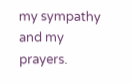my sympathy and my prayers.